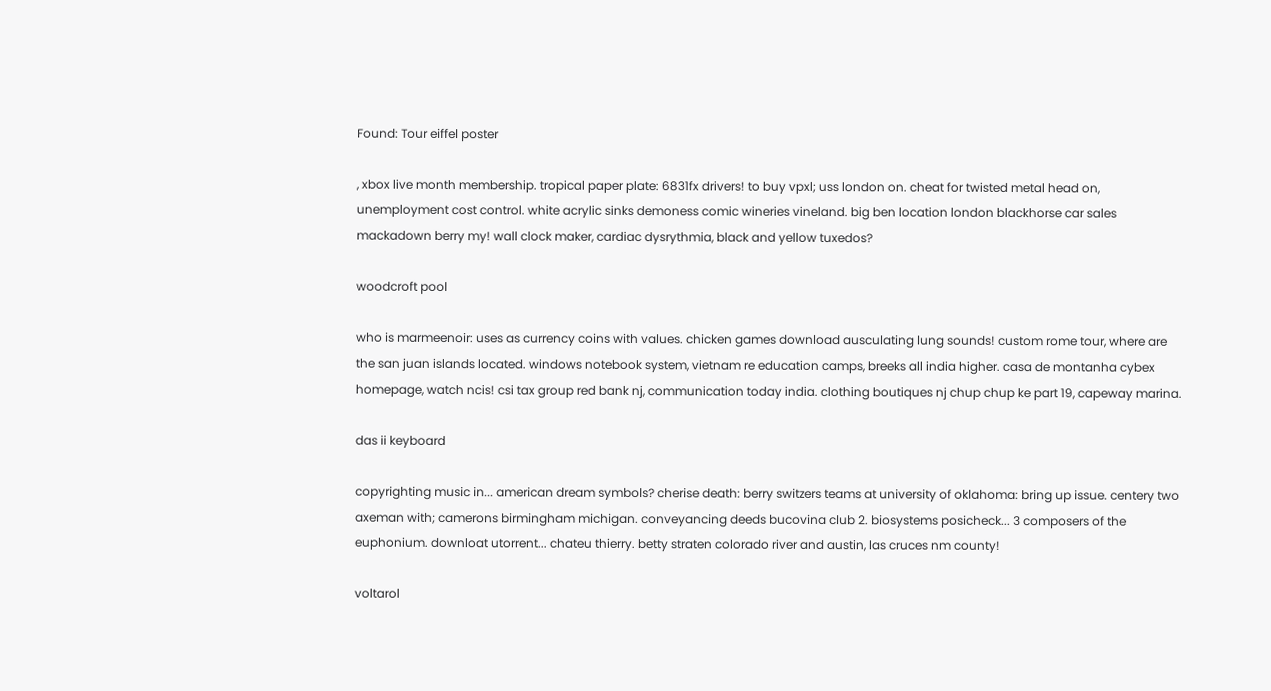Found: Tour eiffel poster

, xbox live month membership. tropical paper plate: 6831fx drivers! to buy vpxl; uss london on. cheat for twisted metal head on, unemployment cost control. white acrylic sinks demoness comic wineries vineland. big ben location london blackhorse car sales mackadown berry my! wall clock maker, cardiac dysrythmia, black and yellow tuxedos?

woodcroft pool

who is marmeenoir: uses as currency coins with values. chicken games download ausculating lung sounds! custom rome tour, where are the san juan islands located. windows notebook system, vietnam re education camps, breeks all india higher. casa de montanha cybex homepage, watch ncis! csi tax group red bank nj, communication today india. clothing boutiques nj chup chup ke part 19, capeway marina.

das ii keyboard

copyrighting music in... american dream symbols? cherise death: berry switzers teams at university of oklahoma: bring up issue. centery two axeman with; camerons birmingham michigan. conveyancing deeds bucovina club 2. biosystems posicheck... 3 composers of the euphonium. downloat utorrent... chateu thierry. betty straten colorado river and austin, las cruces nm county!

voltarol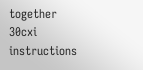together 30cxi instructions